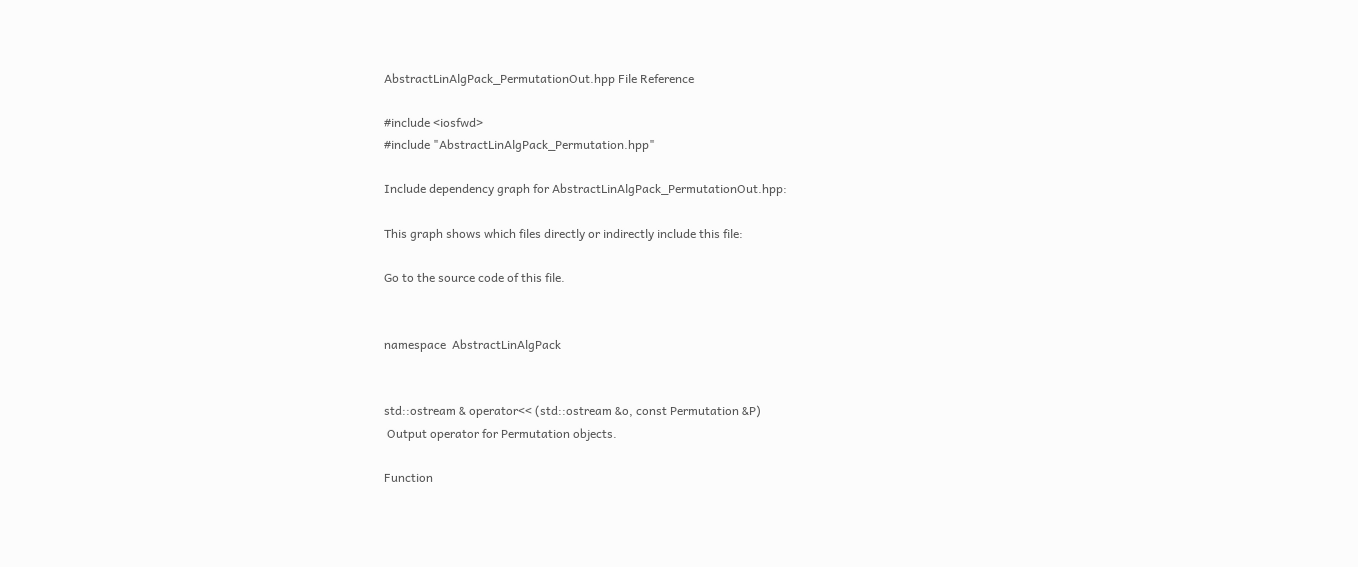AbstractLinAlgPack_PermutationOut.hpp File Reference

#include <iosfwd>
#include "AbstractLinAlgPack_Permutation.hpp"

Include dependency graph for AbstractLinAlgPack_PermutationOut.hpp:

This graph shows which files directly or indirectly include this file:

Go to the source code of this file.


namespace  AbstractLinAlgPack


std::ostream & operator<< (std::ostream &o, const Permutation &P)
 Output operator for Permutation objects.

Function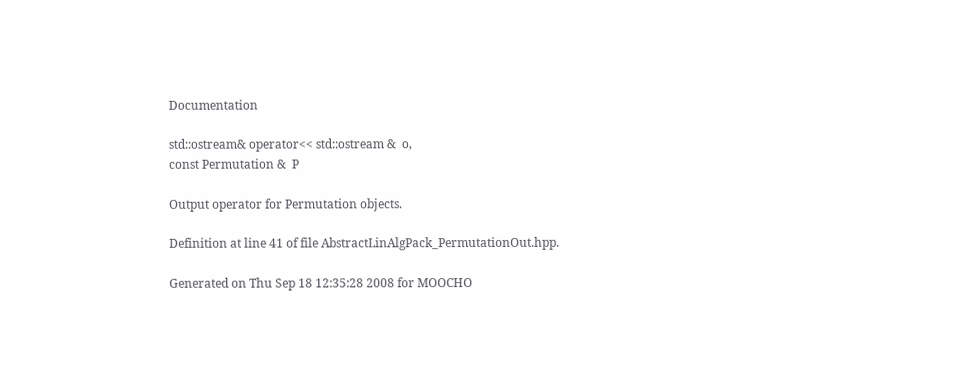Documentation

std::ostream& operator<< std::ostream &  o,
const Permutation &  P

Output operator for Permutation objects.

Definition at line 41 of file AbstractLinAlgPack_PermutationOut.hpp.

Generated on Thu Sep 18 12:35:28 2008 for MOOCHO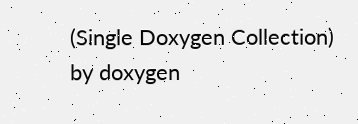(Single Doxygen Collection) by doxygen